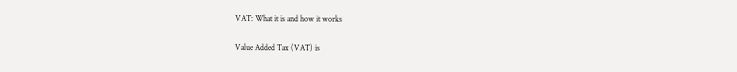VAT: What it is and how it works

Value Added Tax (VAT) is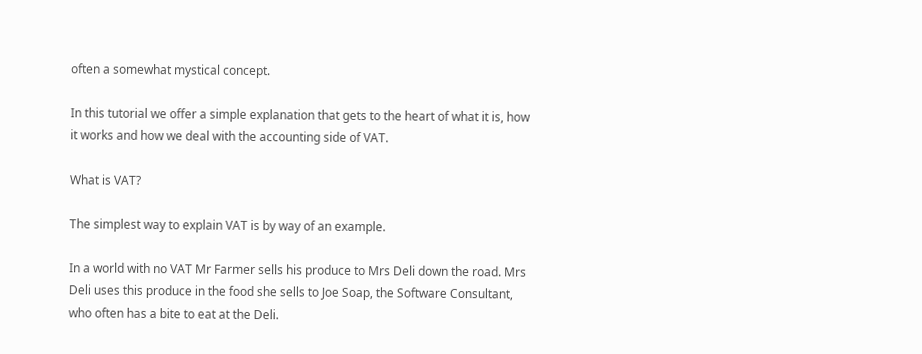often a somewhat mystical concept.

In this tutorial we offer a simple explanation that gets to the heart of what it is, how it works and how we deal with the accounting side of VAT.

What is VAT?

The simplest way to explain VAT is by way of an example.

In a world with no VAT Mr Farmer sells his produce to Mrs Deli down the road. Mrs Deli uses this produce in the food she sells to Joe Soap, the Software Consultant, who often has a bite to eat at the Deli.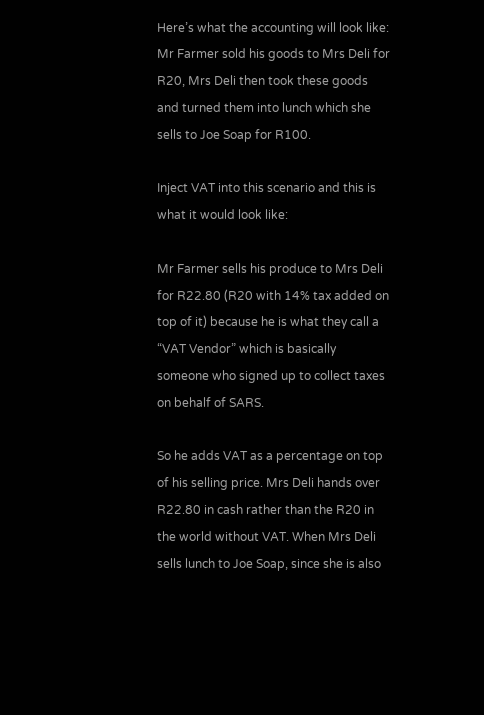Here’s what the accounting will look like: Mr Farmer sold his goods to Mrs Deli for R20, Mrs Deli then took these goods and turned them into lunch which she sells to Joe Soap for R100.

Inject VAT into this scenario and this is what it would look like:

Mr Farmer sells his produce to Mrs Deli for R22.80 (R20 with 14% tax added on top of it) because he is what they call a “VAT Vendor” which is basically someone who signed up to collect taxes on behalf of SARS.

So he adds VAT as a percentage on top of his selling price. Mrs Deli hands over R22.80 in cash rather than the R20 in the world without VAT. When Mrs Deli sells lunch to Joe Soap, since she is also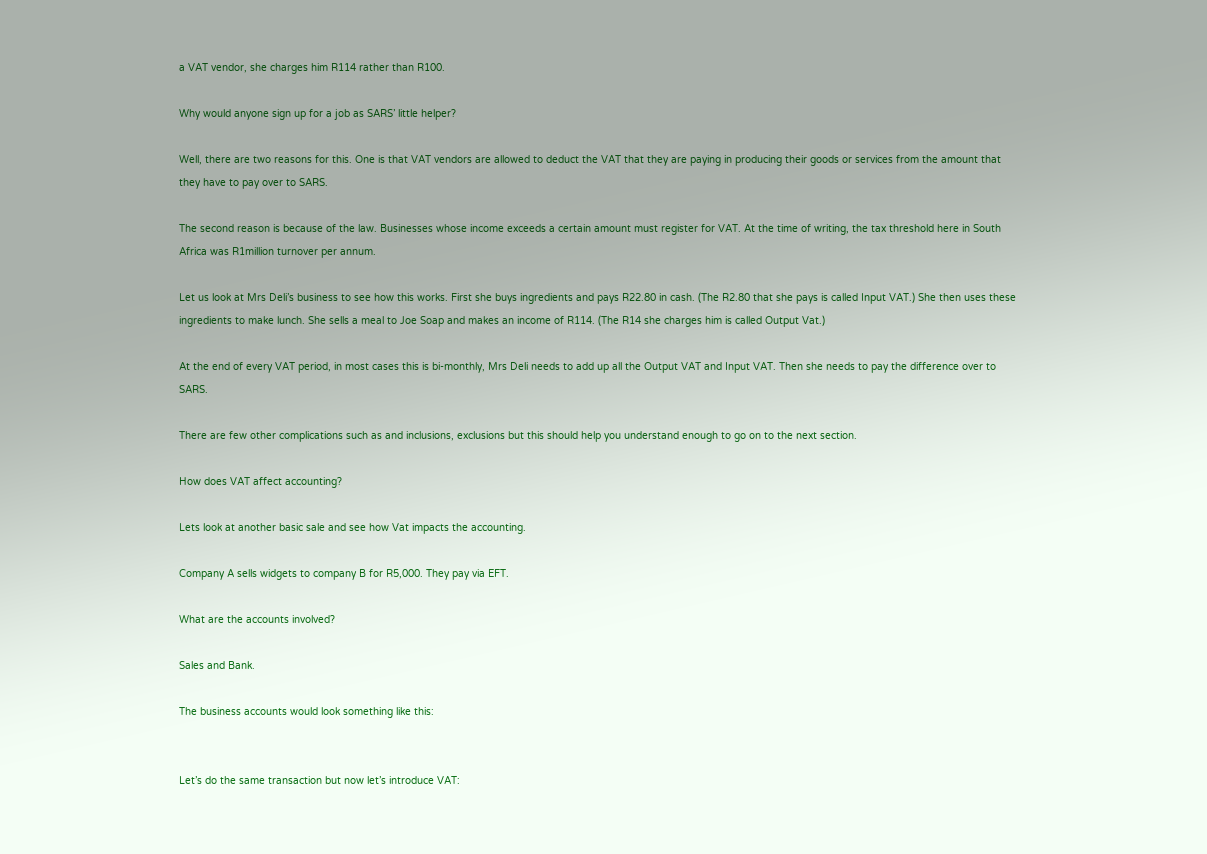a VAT vendor, she charges him R114 rather than R100.

Why would anyone sign up for a job as SARS’ little helper?

Well, there are two reasons for this. One is that VAT vendors are allowed to deduct the VAT that they are paying in producing their goods or services from the amount that they have to pay over to SARS.

The second reason is because of the law. Businesses whose income exceeds a certain amount must register for VAT. At the time of writing, the tax threshold here in South Africa was R1million turnover per annum.

Let us look at Mrs Deli’s business to see how this works. First she buys ingredients and pays R22.80 in cash. (The R2.80 that she pays is called Input VAT.) She then uses these ingredients to make lunch. She sells a meal to Joe Soap and makes an income of R114. (The R14 she charges him is called Output Vat.)

At the end of every VAT period, in most cases this is bi-monthly, Mrs Deli needs to add up all the Output VAT and Input VAT. Then she needs to pay the difference over to SARS.

There are few other complications such as and inclusions, exclusions but this should help you understand enough to go on to the next section.

How does VAT affect accounting?

Lets look at another basic sale and see how Vat impacts the accounting.

Company A sells widgets to company B for R5,000. They pay via EFT.

What are the accounts involved?

Sales and Bank.

The business accounts would look something like this:


Let’s do the same transaction but now let’s introduce VAT: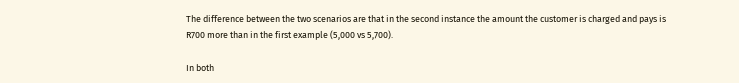The difference between the two scenarios are that in the second instance the amount the customer is charged and pays is R700 more than in the first example (5,000 vs 5,700).

In both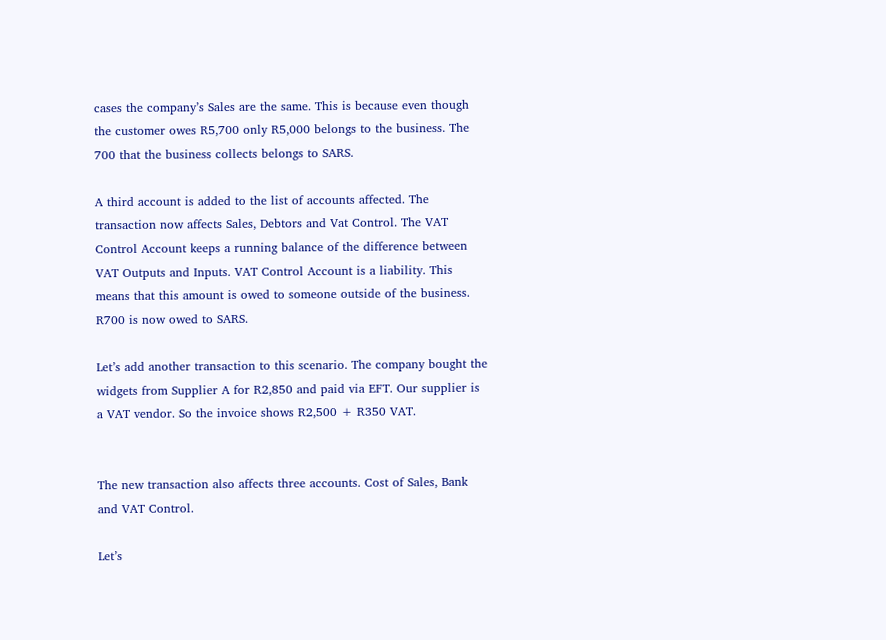cases the company’s Sales are the same. This is because even though the customer owes R5,700 only R5,000 belongs to the business. The 700 that the business collects belongs to SARS.

A third account is added to the list of accounts affected. The transaction now affects Sales, Debtors and Vat Control. The VAT Control Account keeps a running balance of the difference between VAT Outputs and Inputs. VAT Control Account is a liability. This means that this amount is owed to someone outside of the business. R700 is now owed to SARS.

Let’s add another transaction to this scenario. The company bought the widgets from Supplier A for R2,850 and paid via EFT. Our supplier is a VAT vendor. So the invoice shows R2,500 + R350 VAT.


The new transaction also affects three accounts. Cost of Sales, Bank and VAT Control.

Let’s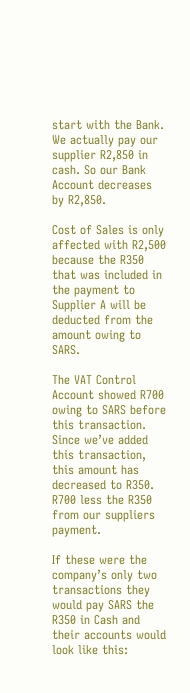start with the Bank. We actually pay our supplier R2,850 in cash. So our Bank Account decreases by R2,850.

Cost of Sales is only affected with R2,500 because the R350 that was included in the payment to Supplier A will be deducted from the amount owing to SARS.

The VAT Control Account showed R700 owing to SARS before this transaction. Since we’ve added this transaction, this amount has decreased to R350. R700 less the R350 from our suppliers payment.

If these were the company’s only two transactions they would pay SARS the R350 in Cash and their accounts would look like this: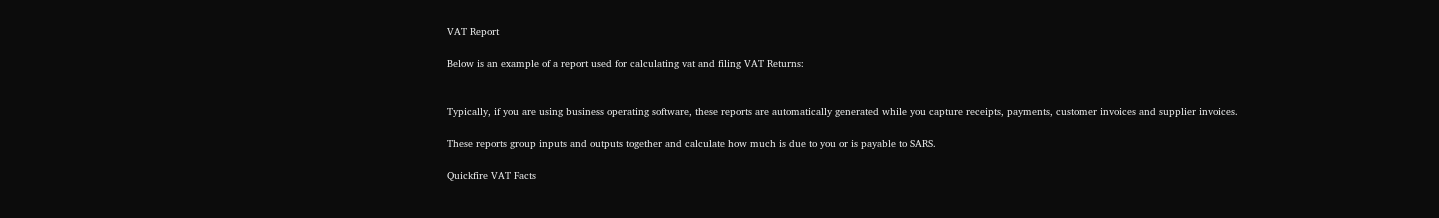VAT Report

Below is an example of a report used for calculating vat and filing VAT Returns:


Typically, if you are using business operating software, these reports are automatically generated while you capture receipts, payments, customer invoices and supplier invoices.

These reports group inputs and outputs together and calculate how much is due to you or is payable to SARS.

Quickfire VAT Facts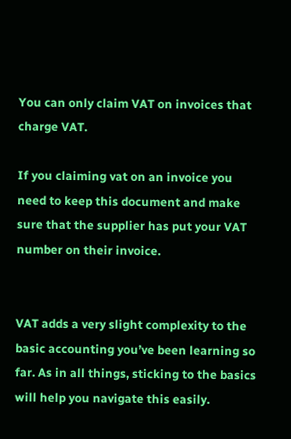You can only claim VAT on invoices that charge VAT.

If you claiming vat on an invoice you need to keep this document and make sure that the supplier has put your VAT number on their invoice.


VAT adds a very slight complexity to the basic accounting you’ve been learning so far. As in all things, sticking to the basics will help you navigate this easily.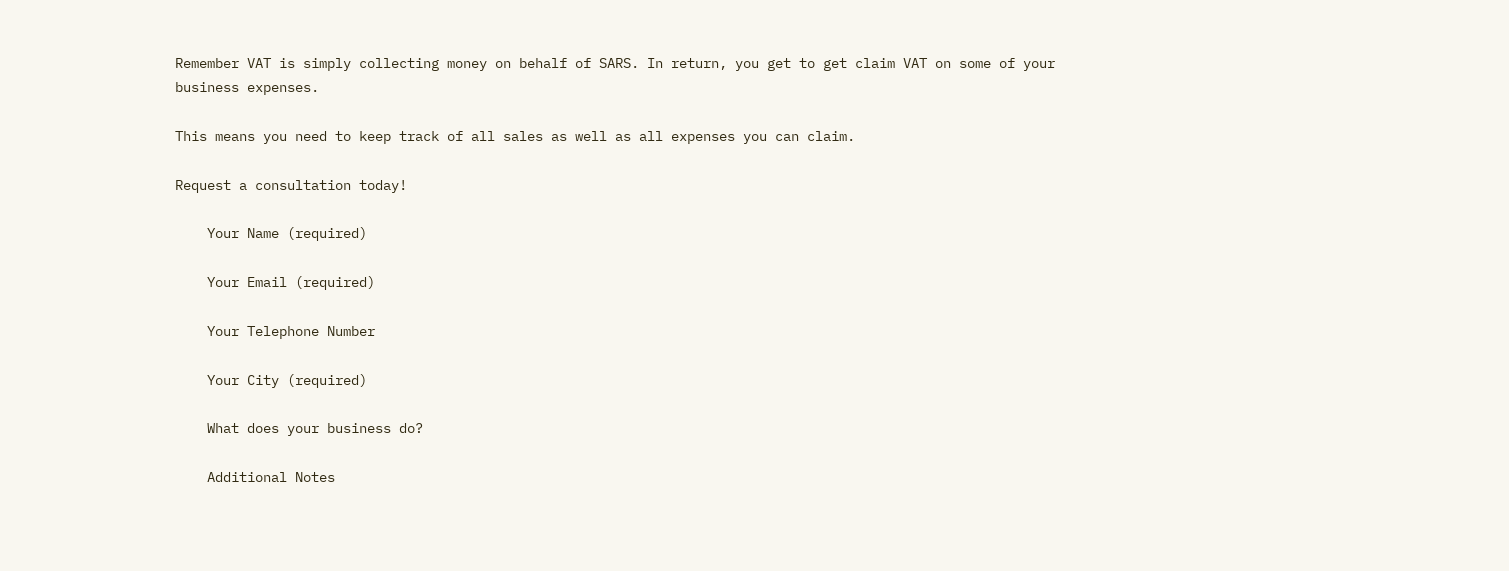Remember VAT is simply collecting money on behalf of SARS. In return, you get to get claim VAT on some of your business expenses.

This means you need to keep track of all sales as well as all expenses you can claim.

Request a consultation today!

    Your Name (required)

    Your Email (required)

    Your Telephone Number

    Your City (required)

    What does your business do?

    Additional Notes